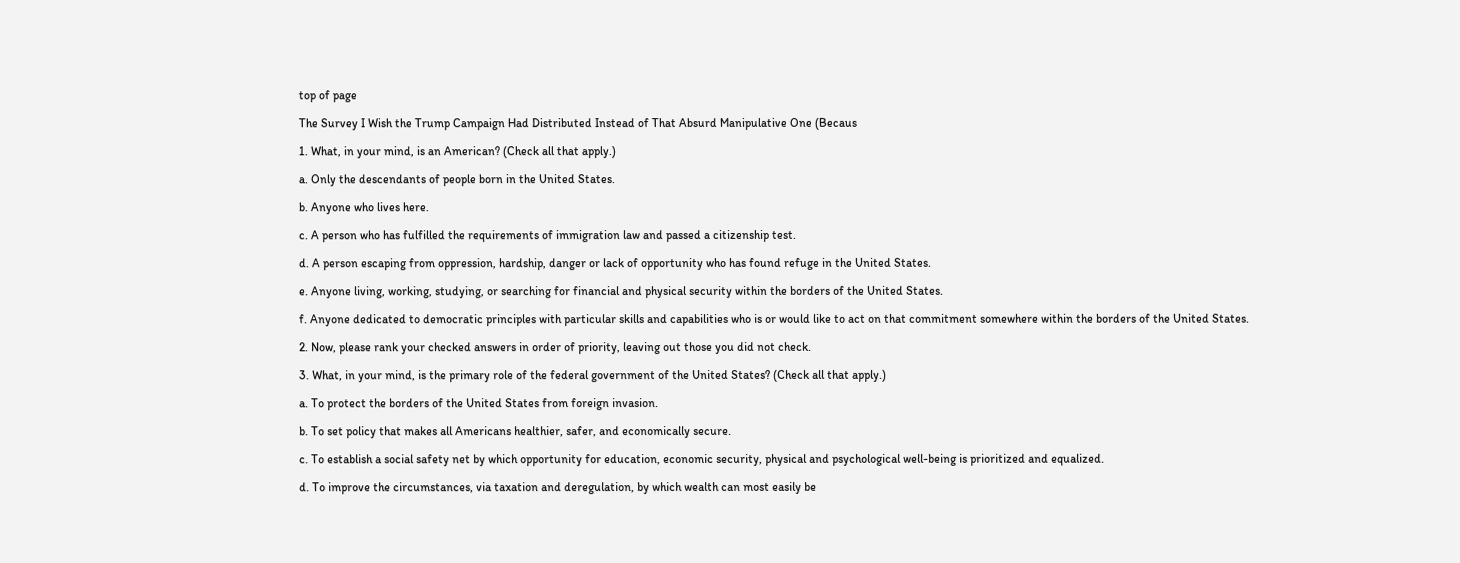top of page

The Survey I Wish the Trump Campaign Had Distributed Instead of That Absurd Manipulative One (Becaus

1. What, in your mind, is an American? (Check all that apply.)

a. Only the descendants of people born in the United States.

b. Anyone who lives here.

c. A person who has fulfilled the requirements of immigration law and passed a citizenship test.

d. A person escaping from oppression, hardship, danger or lack of opportunity who has found refuge in the United States.

e. Anyone living, working, studying, or searching for financial and physical security within the borders of the United States.

f. Anyone dedicated to democratic principles with particular skills and capabilities who is or would like to act on that commitment somewhere within the borders of the United States.

2. Now, please rank your checked answers in order of priority, leaving out those you did not check.

3. What, in your mind, is the primary role of the federal government of the United States? (Check all that apply.)

a. To protect the borders of the United States from foreign invasion.

b. To set policy that makes all Americans healthier, safer, and economically secure.

c. To establish a social safety net by which opportunity for education, economic security, physical and psychological well-being is prioritized and equalized.

d. To improve the circumstances, via taxation and deregulation, by which wealth can most easily be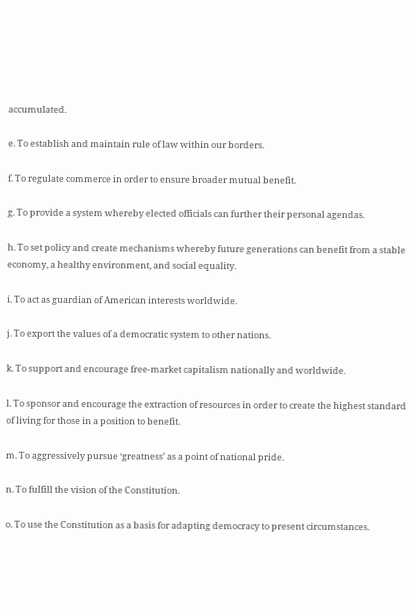accumulated.

e. To establish and maintain rule of law within our borders.

f. To regulate commerce in order to ensure broader mutual benefit.

g. To provide a system whereby elected officials can further their personal agendas.

h. To set policy and create mechanisms whereby future generations can benefit from a stable economy, a healthy environment, and social equality.

i. To act as guardian of American interests worldwide.

j. To export the values of a democratic system to other nations.

k. To support and encourage free-market capitalism nationally and worldwide.

l. To sponsor and encourage the extraction of resources in order to create the highest standard of living for those in a position to benefit.

m. To aggressively pursue ‘greatness’ as a point of national pride.

n. To fulfill the vision of the Constitution.

o. To use the Constitution as a basis for adapting democracy to present circumstances.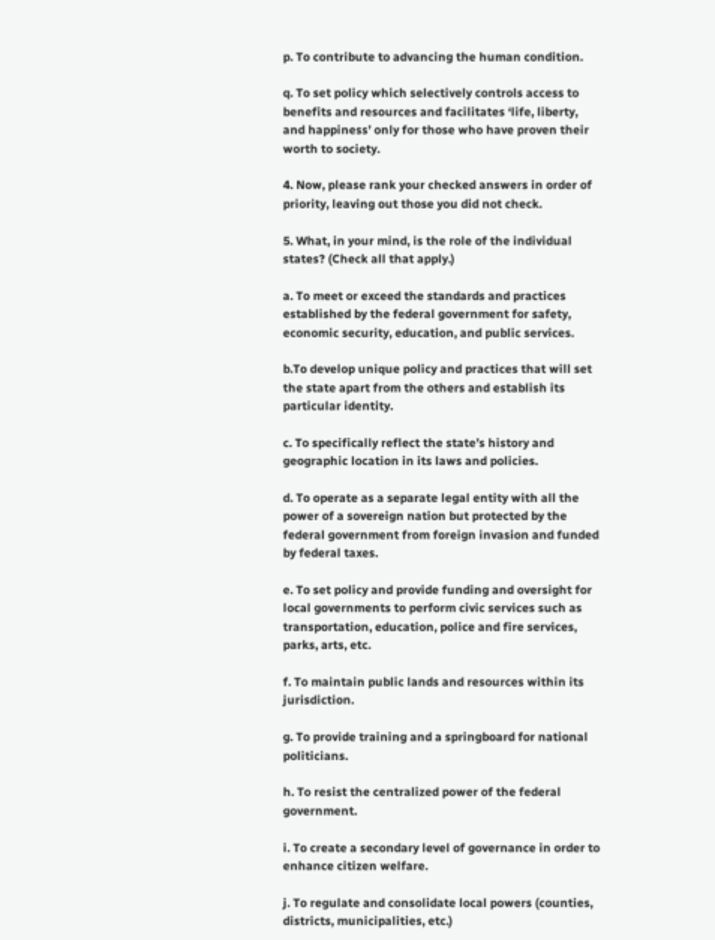p. To contribute to advancing the human condition.

q. To set policy which selectively controls access to benefits and resources and facilitates ‘life, liberty, and happiness’ only for those who have proven their worth to society.

4. Now, please rank your checked answers in order of priority, leaving out those you did not check.

5. What, in your mind, is the role of the individual states? (Check all that apply.)

a. To meet or exceed the standards and practices established by the federal government for safety, economic security, education, and public services.

b.To develop unique policy and practices that will set the state apart from the others and establish its particular identity.

c. To specifically reflect the state’s history and geographic location in its laws and policies.

d. To operate as a separate legal entity with all the power of a sovereign nation but protected by the federal government from foreign invasion and funded by federal taxes.

e. To set policy and provide funding and oversight for local governments to perform civic services such as transportation, education, police and fire services, parks, arts, etc.

f. To maintain public lands and resources within its jurisdiction.

g. To provide training and a springboard for national politicians.

h. To resist the centralized power of the federal government.

i. To create a secondary level of governance in order to enhance citizen welfare.

j. To regulate and consolidate local powers (counties, districts, municipalities, etc.)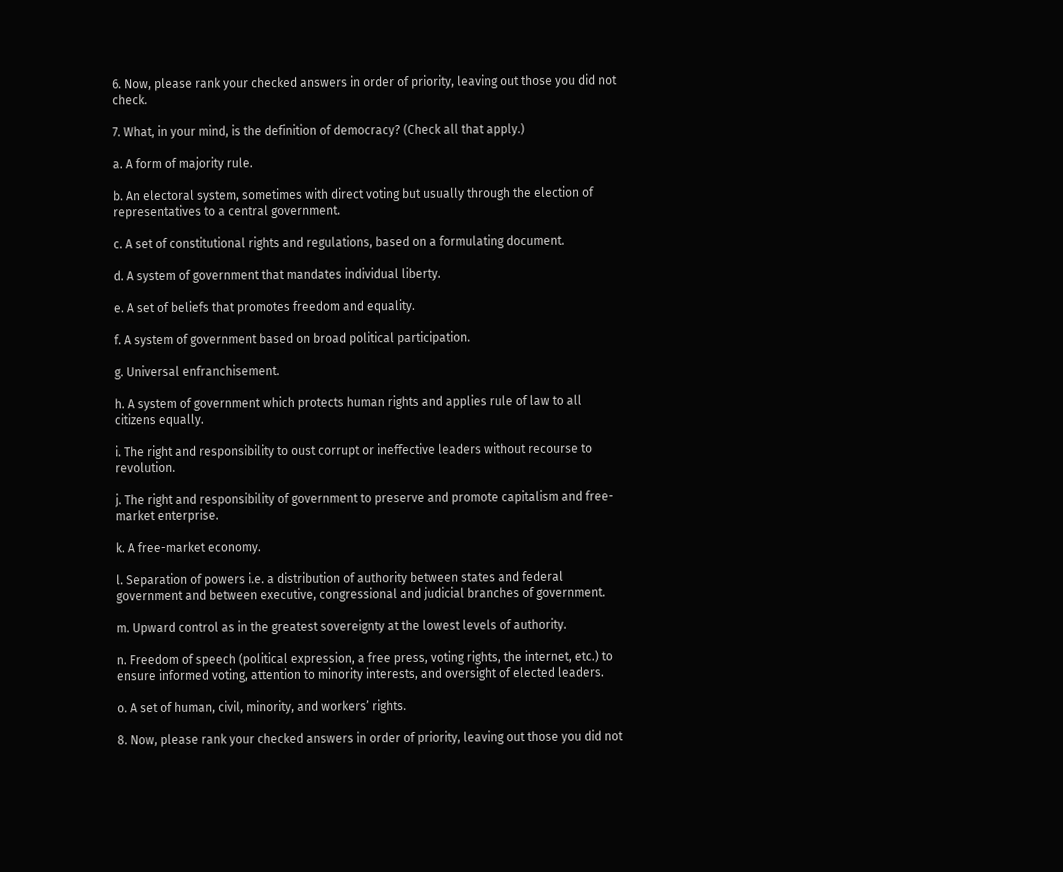6. Now, please rank your checked answers in order of priority, leaving out those you did not check.

7. What, in your mind, is the definition of democracy? (Check all that apply.)

a. A form of majority rule.

b. An electoral system, sometimes with direct voting but usually through the election of representatives to a central government.

c. A set of constitutional rights and regulations, based on a formulating document.

d. A system of government that mandates individual liberty.

e. A set of beliefs that promotes freedom and equality.

f. A system of government based on broad political participation.

g. Universal enfranchisement.

h. A system of government which protects human rights and applies rule of law to all citizens equally.

i. The right and responsibility to oust corrupt or ineffective leaders without recourse to revolution.

j. The right and responsibility of government to preserve and promote capitalism and free-market enterprise.

k. A free-market economy.

l. Separation of powers i.e. a distribution of authority between states and federal government and between executive, congressional and judicial branches of government.

m. Upward control as in the greatest sovereignty at the lowest levels of authority.

n. Freedom of speech (political expression, a free press, voting rights, the internet, etc.) to ensure informed voting, attention to minority interests, and oversight of elected leaders.

o. A set of human, civil, minority, and workers’ rights.

8. Now, please rank your checked answers in order of priority, leaving out those you did not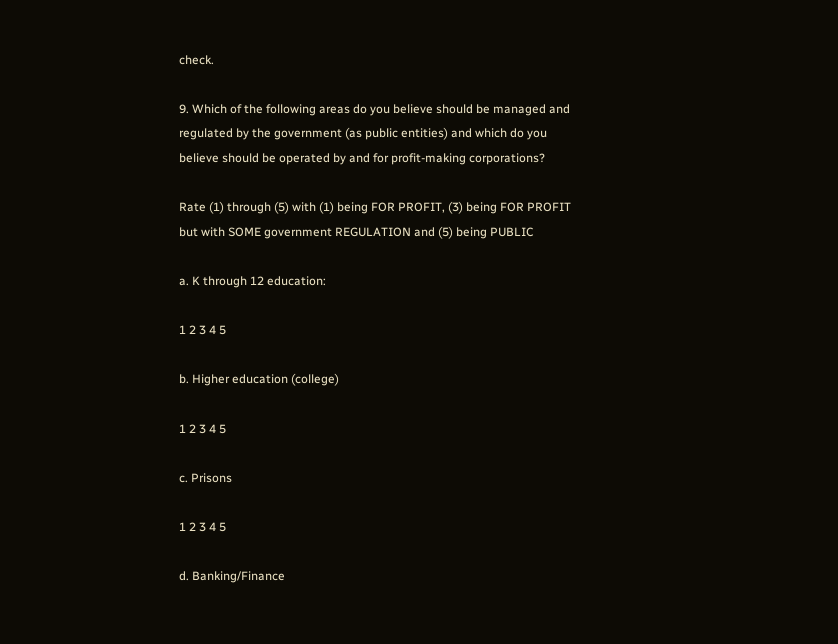check.

9. Which of the following areas do you believe should be managed and regulated by the government (as public entities) and which do you believe should be operated by and for profit-making corporations?

Rate (1) through (5) with (1) being FOR PROFIT, (3) being FOR PROFIT but with SOME government REGULATION and (5) being PUBLIC

a. K through 12 education:

1 2 3 4 5

b. Higher education (college)

1 2 3 4 5

c. Prisons

1 2 3 4 5

d. Banking/Finance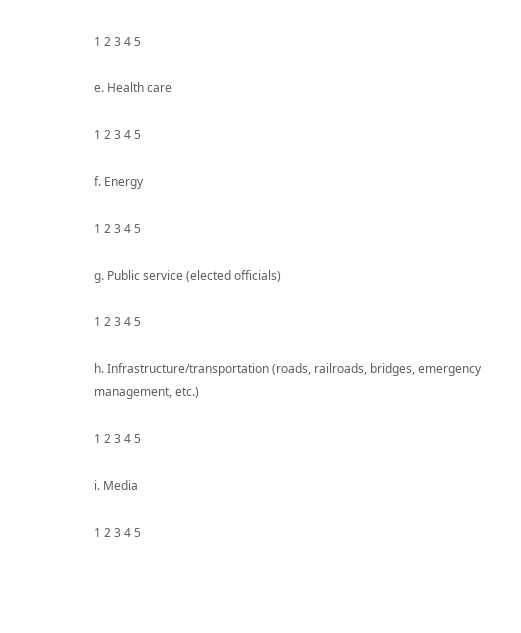1 2 3 4 5

e. Health care

1 2 3 4 5

f. Energy

1 2 3 4 5

g. Public service (elected officials)

1 2 3 4 5

h. Infrastructure/transportation (roads, railroads, bridges, emergency management, etc.)

1 2 3 4 5

i. Media

1 2 3 4 5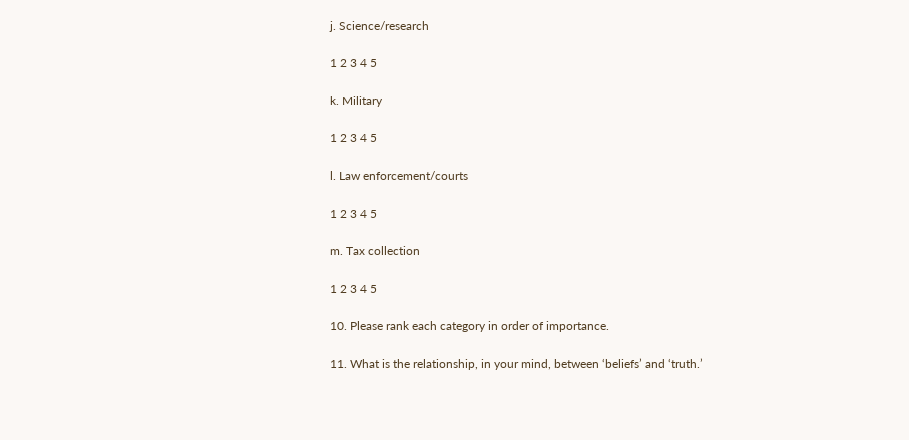j. Science/research

1 2 3 4 5

k. Military

1 2 3 4 5

l. Law enforcement/courts

1 2 3 4 5

m. Tax collection

1 2 3 4 5

10. Please rank each category in order of importance.

11. What is the relationship, in your mind, between ‘beliefs’ and ‘truth.’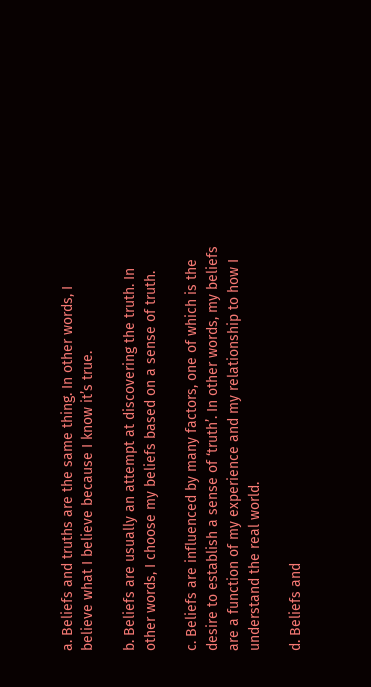a. Beliefs and truths are the same thing. In other words, I believe what I believe because I know it’s true.

b. Beliefs are usually an attempt at discovering the truth. In other words, I choose my beliefs based on a sense of truth.

c. Beliefs are influenced by many factors, one of which is the desire to establish a sense of ‘truth’. In other words, my beliefs are a function of my experience and my relationship to how I understand the real world.

d. Beliefs and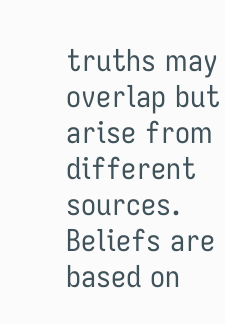truths may overlap but arise from different sources. Beliefs are based on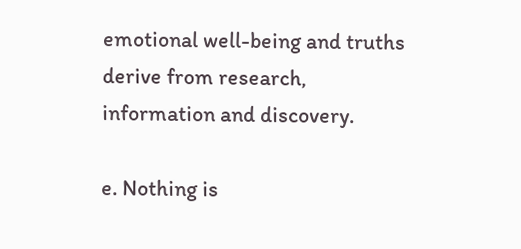emotional well-being and truths derive from research, information and discovery.

e. Nothing is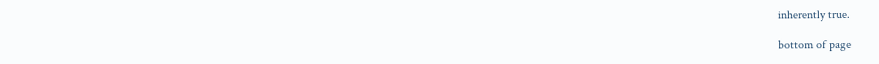inherently true.

bottom of page